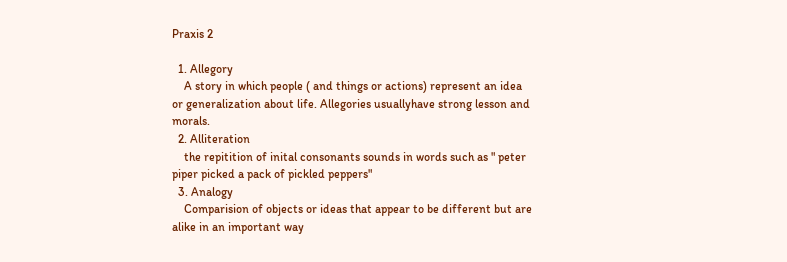Praxis 2

  1. Allegory
    A story in which people ( and things or actions) represent an idea or generalization about life. Allegories usuallyhave strong lesson and morals.
  2. Alliteration
    the repitition of inital consonants sounds in words such as " peter piper picked a pack of pickled peppers"
  3. Analogy
    Comparision of objects or ideas that appear to be different but are alike in an important way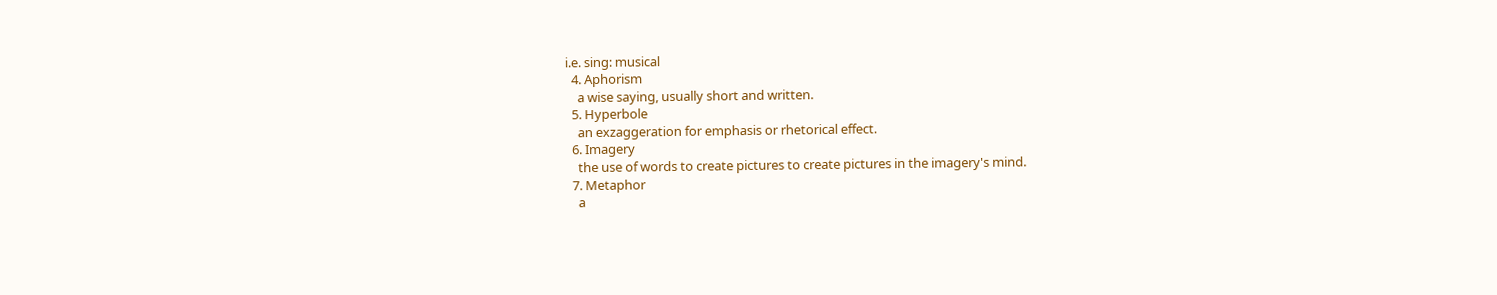i.e. sing: musical
  4. Aphorism
    a wise saying, usually short and written.
  5. Hyperbole
    an exzaggeration for emphasis or rhetorical effect.
  6. Imagery
    the use of words to create pictures to create pictures in the imagery's mind.
  7. Metaphor
    a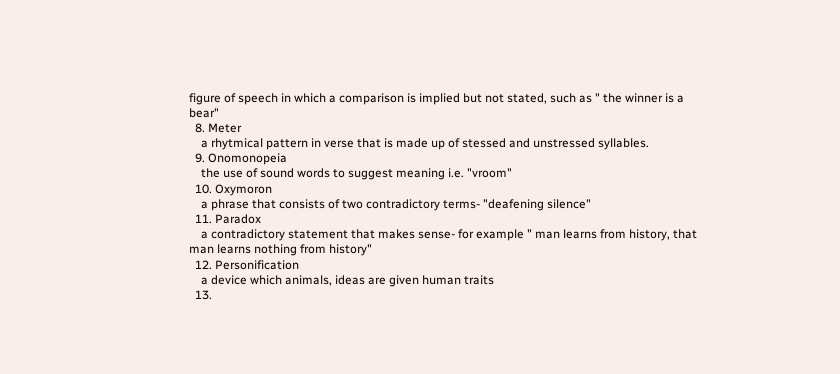figure of speech in which a comparison is implied but not stated, such as " the winner is a bear"
  8. Meter
    a rhytmical pattern in verse that is made up of stessed and unstressed syllables.
  9. Onomonopeia
    the use of sound words to suggest meaning i.e. "vroom"
  10. Oxymoron
    a phrase that consists of two contradictory terms- "deafening silence"
  11. Paradox
    a contradictory statement that makes sense- for example " man learns from history, that man learns nothing from history"
  12. Personification
    a device which animals, ideas are given human traits
  13.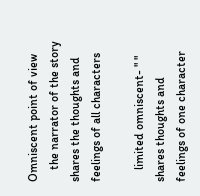Omniscent point of view
    the narrator of the story shares the thoughts and feelings of all characters

    limited omniscent- " " shares thoughts and feelings of one character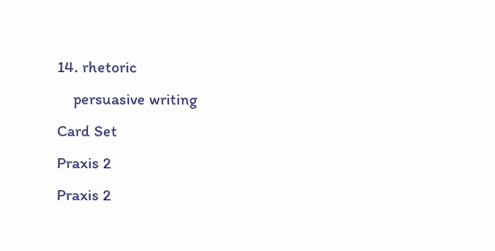14. rhetoric
    persuasive writing
Card Set
Praxis 2
Praxis 2